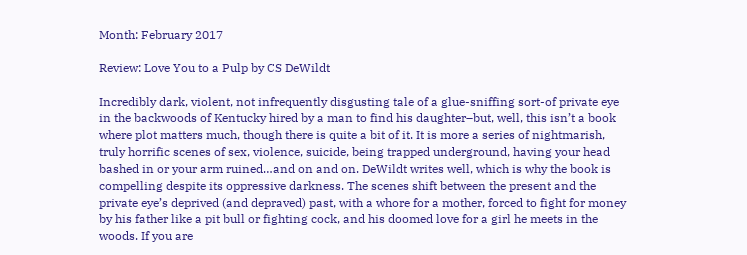Month: February 2017

Review: Love You to a Pulp by CS DeWildt

Incredibly dark, violent, not infrequently disgusting tale of a glue-sniffing sort-of private eye in the backwoods of Kentucky hired by a man to find his daughter–but, well, this isn’t a book where plot matters much, though there is quite a bit of it. It is more a series of nightmarish, truly horrific scenes of sex, violence, suicide, being trapped underground, having your head bashed in or your arm ruined…and on and on. DeWildt writes well, which is why the book is compelling despite its oppressive darkness. The scenes shift between the present and the private eye’s deprived (and depraved) past, with a whore for a mother, forced to fight for money by his father like a pit bull or fighting cock, and his doomed love for a girl he meets in the woods. If you are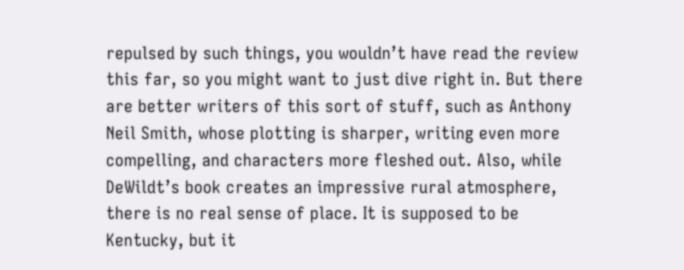repulsed by such things, you wouldn’t have read the review this far, so you might want to just dive right in. But there are better writers of this sort of stuff, such as Anthony Neil Smith, whose plotting is sharper, writing even more compelling, and characters more fleshed out. Also, while DeWildt’s book creates an impressive rural atmosphere, there is no real sense of place. It is supposed to be Kentucky, but it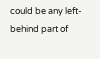could be any left-behind part of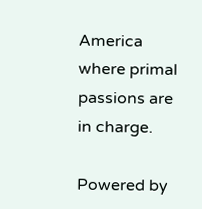America where primal passions are in charge.

Powered by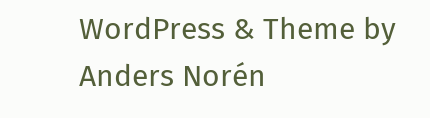WordPress & Theme by Anders Norén